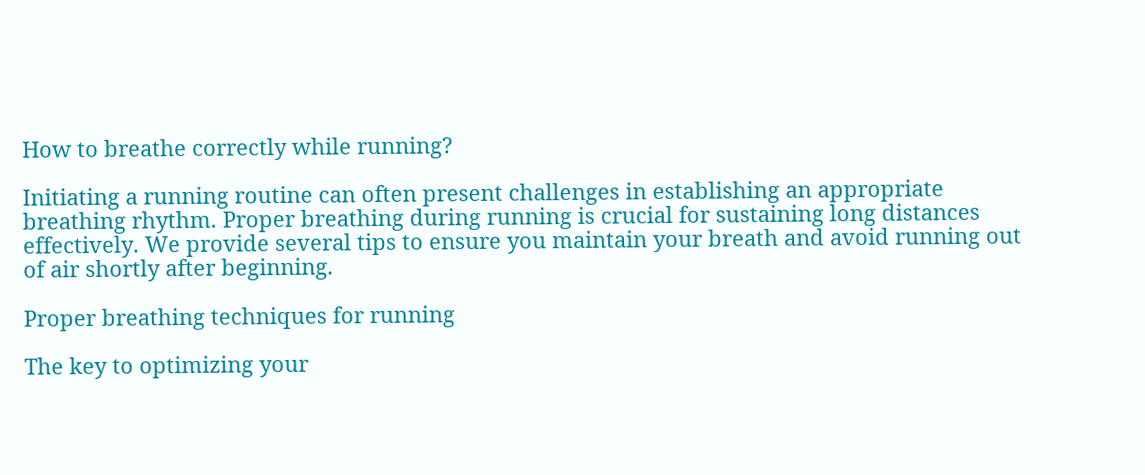How to breathe correctly while running?

Initiating a running routine can often present challenges in establishing an appropriate breathing rhythm. Proper breathing during running is crucial for sustaining long distances effectively. We provide several tips to ensure you maintain your breath and avoid running out of air shortly after beginning.

Proper breathing techniques for running

The key to optimizing your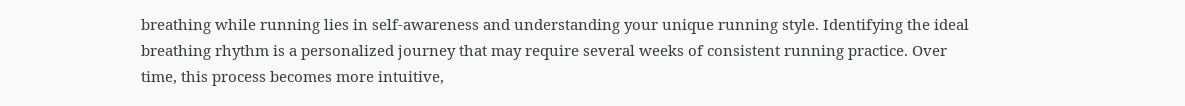breathing while running lies in self-awareness and understanding your unique running style. Identifying the ideal breathing rhythm is a personalized journey that may require several weeks of consistent running practice. Over time, this process becomes more intuitive,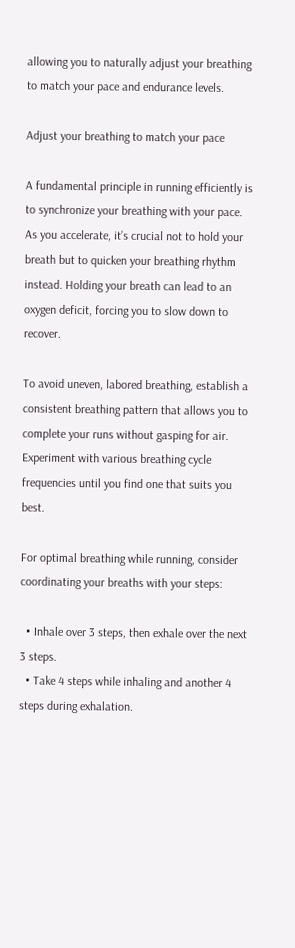allowing you to naturally adjust your breathing to match your pace and endurance levels.

Adjust your breathing to match your pace

A fundamental principle in running efficiently is to synchronize your breathing with your pace. As you accelerate, it’s crucial not to hold your breath but to quicken your breathing rhythm instead. Holding your breath can lead to an oxygen deficit, forcing you to slow down to recover.

To avoid uneven, labored breathing, establish a consistent breathing pattern that allows you to complete your runs without gasping for air. Experiment with various breathing cycle frequencies until you find one that suits you best.

For optimal breathing while running, consider coordinating your breaths with your steps:

  • Inhale over 3 steps, then exhale over the next 3 steps.
  • Take 4 steps while inhaling and another 4 steps during exhalation.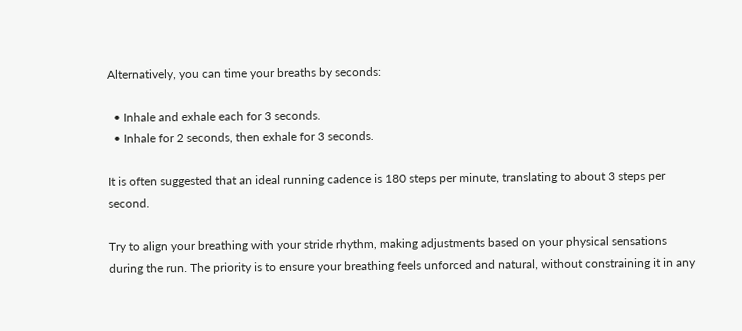Alternatively, you can time your breaths by seconds:

  • Inhale and exhale each for 3 seconds.
  • Inhale for 2 seconds, then exhale for 3 seconds.

It is often suggested that an ideal running cadence is 180 steps per minute, translating to about 3 steps per second.

Try to align your breathing with your stride rhythm, making adjustments based on your physical sensations during the run. The priority is to ensure your breathing feels unforced and natural, without constraining it in any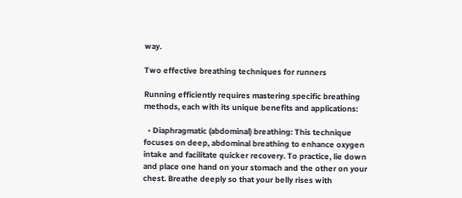way.

Two effective breathing techniques for runners

Running efficiently requires mastering specific breathing methods, each with its unique benefits and applications:

  • Diaphragmatic (abdominal) breathing: This technique focuses on deep, abdominal breathing to enhance oxygen intake and facilitate quicker recovery. To practice, lie down and place one hand on your stomach and the other on your chest. Breathe deeply so that your belly rises with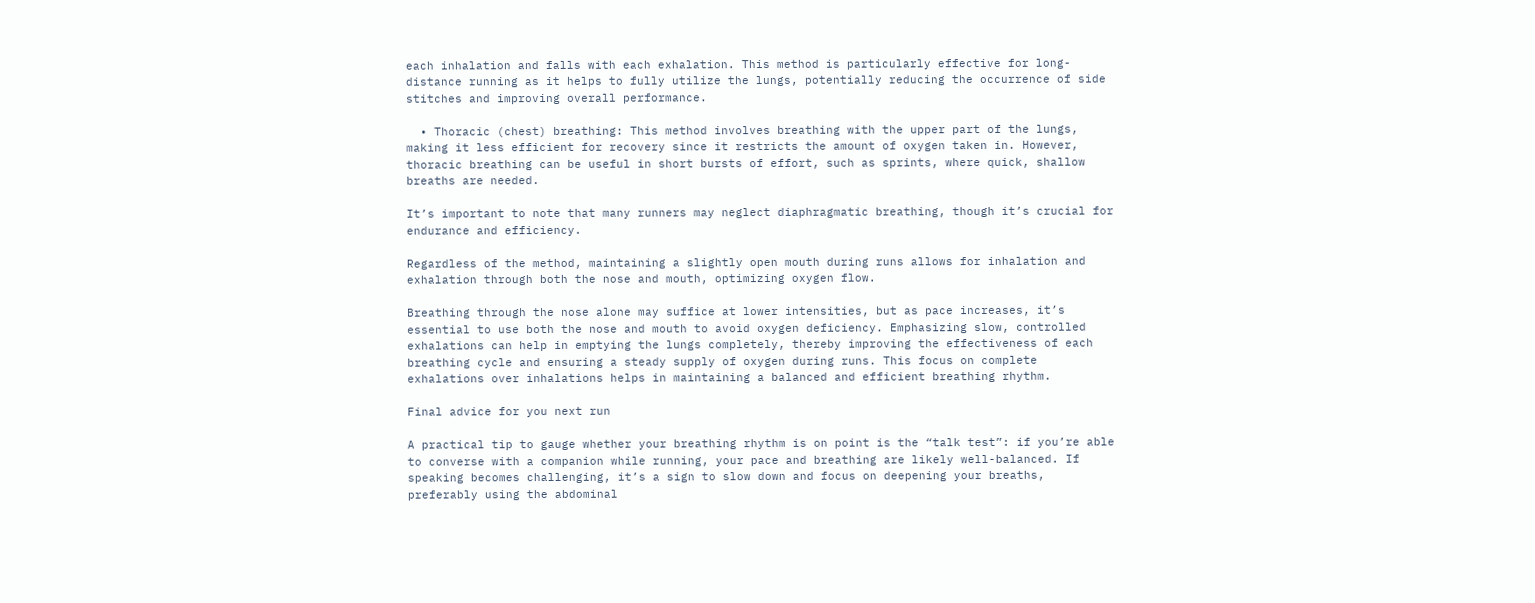each inhalation and falls with each exhalation. This method is particularly effective for long-distance running as it helps to fully utilize the lungs, potentially reducing the occurrence of side stitches and improving overall performance.

  • Thoracic (chest) breathing: This method involves breathing with the upper part of the lungs, making it less efficient for recovery since it restricts the amount of oxygen taken in. However, thoracic breathing can be useful in short bursts of effort, such as sprints, where quick, shallow breaths are needed.

It’s important to note that many runners may neglect diaphragmatic breathing, though it’s crucial for endurance and efficiency.

Regardless of the method, maintaining a slightly open mouth during runs allows for inhalation and exhalation through both the nose and mouth, optimizing oxygen flow.

Breathing through the nose alone may suffice at lower intensities, but as pace increases, it’s essential to use both the nose and mouth to avoid oxygen deficiency. Emphasizing slow, controlled exhalations can help in emptying the lungs completely, thereby improving the effectiveness of each breathing cycle and ensuring a steady supply of oxygen during runs. This focus on complete exhalations over inhalations helps in maintaining a balanced and efficient breathing rhythm.

Final advice for you next run

A practical tip to gauge whether your breathing rhythm is on point is the “talk test”: if you’re able to converse with a companion while running, your pace and breathing are likely well-balanced. If speaking becomes challenging, it’s a sign to slow down and focus on deepening your breaths, preferably using the abdominal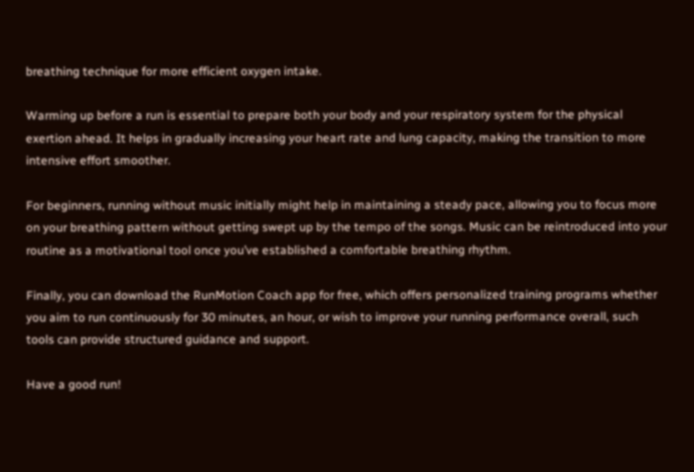breathing technique for more efficient oxygen intake.

Warming up before a run is essential to prepare both your body and your respiratory system for the physical exertion ahead. It helps in gradually increasing your heart rate and lung capacity, making the transition to more intensive effort smoother.

For beginners, running without music initially might help in maintaining a steady pace, allowing you to focus more on your breathing pattern without getting swept up by the tempo of the songs. Music can be reintroduced into your routine as a motivational tool once you’ve established a comfortable breathing rhythm.

Finally, you can download the RunMotion Coach app for free, which offers personalized training programs whether you aim to run continuously for 30 minutes, an hour, or wish to improve your running performance overall, such tools can provide structured guidance and support.

Have a good run!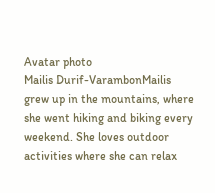Avatar photo
Mailis Durif-VarambonMailis grew up in the mountains, where she went hiking and biking every weekend. She loves outdoor activities where she can relax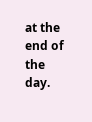at the end of the day.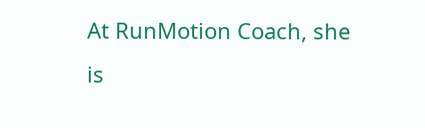At RunMotion Coach, she is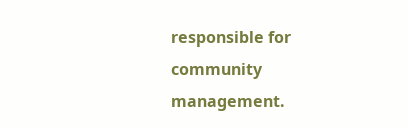responsible for community management.